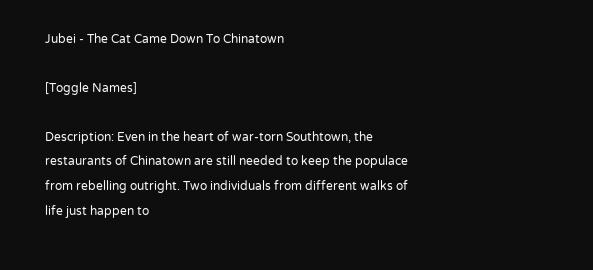Jubei - The Cat Came Down To Chinatown

[Toggle Names]

Description: Even in the heart of war-torn Southtown, the restaurants of Chinatown are still needed to keep the populace from rebelling outright. Two individuals from different walks of life just happen to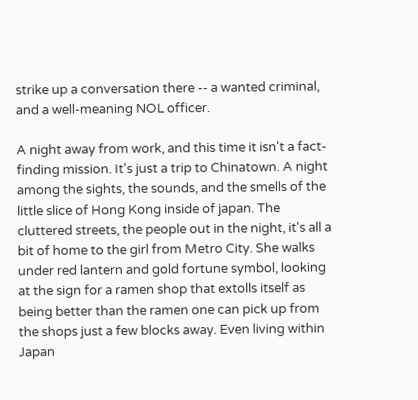strike up a conversation there -- a wanted criminal, and a well-meaning NOL officer.

A night away from work, and this time it isn't a fact-finding mission. It's just a trip to Chinatown. A night among the sights, the sounds, and the smells of the little slice of Hong Kong inside of japan. The cluttered streets, the people out in the night, it's all a bit of home to the girl from Metro City. She walks under red lantern and gold fortune symbol, looking at the sign for a ramen shop that extolls itself as being better than the ramen one can pick up from the shops just a few blocks away. Even living within Japan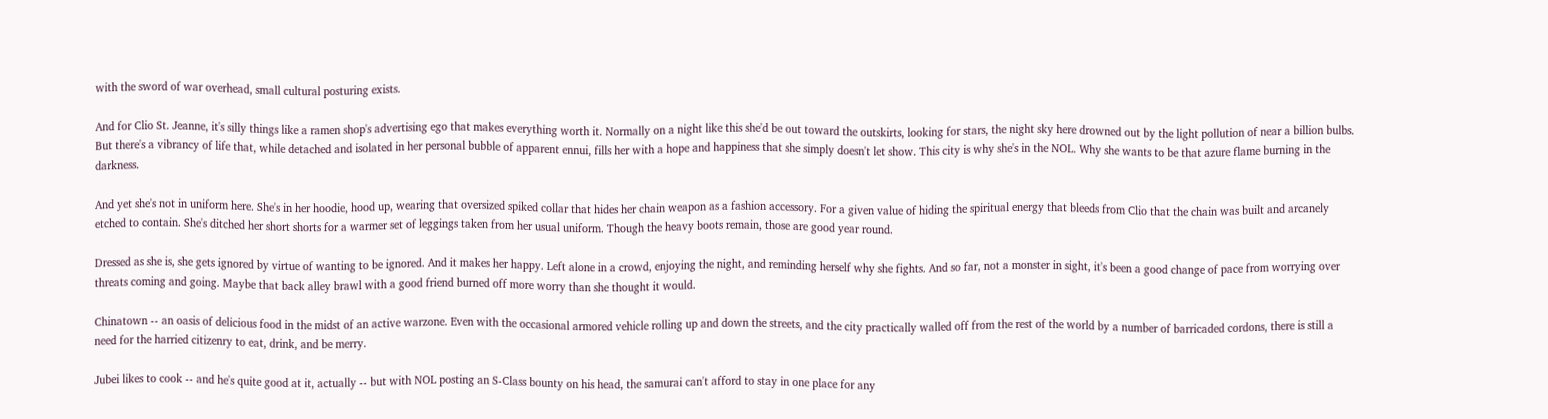with the sword of war overhead, small cultural posturing exists.

And for Clio St. Jeanne, it's silly things like a ramen shop's advertising ego that makes everything worth it. Normally on a night like this she'd be out toward the outskirts, looking for stars, the night sky here drowned out by the light pollution of near a billion bulbs. But there's a vibrancy of life that, while detached and isolated in her personal bubble of apparent ennui, fills her with a hope and happiness that she simply doesn't let show. This city is why she's in the NOL. Why she wants to be that azure flame burning in the darkness.

And yet she's not in uniform here. She's in her hoodie, hood up, wearing that oversized spiked collar that hides her chain weapon as a fashion accessory. For a given value of hiding the spiritual energy that bleeds from Clio that the chain was built and arcanely etched to contain. She's ditched her short shorts for a warmer set of leggings taken from her usual uniform. Though the heavy boots remain, those are good year round.

Dressed as she is, she gets ignored by virtue of wanting to be ignored. And it makes her happy. Left alone in a crowd, enjoying the night, and reminding herself why she fights. And so far, not a monster in sight, it's been a good change of pace from worrying over threats coming and going. Maybe that back alley brawl with a good friend burned off more worry than she thought it would.

Chinatown -- an oasis of delicious food in the midst of an active warzone. Even with the occasional armored vehicle rolling up and down the streets, and the city practically walled off from the rest of the world by a number of barricaded cordons, there is still a need for the harried citizenry to eat, drink, and be merry.

Jubei likes to cook -- and he's quite good at it, actually -- but with NOL posting an S-Class bounty on his head, the samurai can't afford to stay in one place for any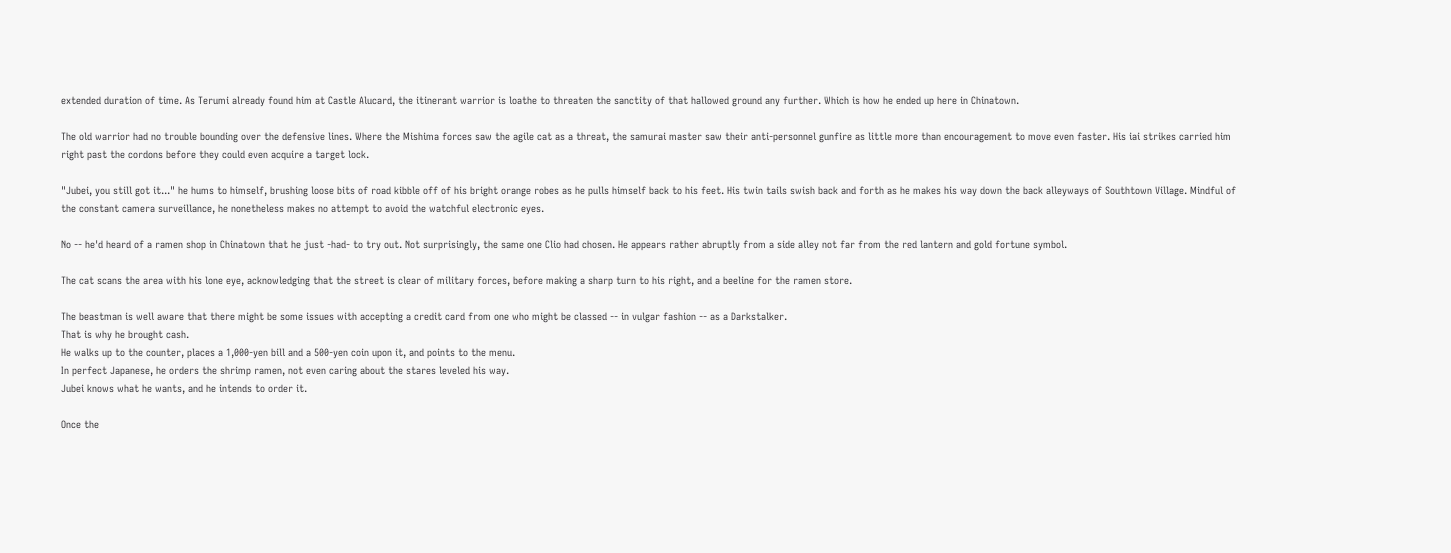extended duration of time. As Terumi already found him at Castle Alucard, the itinerant warrior is loathe to threaten the sanctity of that hallowed ground any further. Which is how he ended up here in Chinatown.

The old warrior had no trouble bounding over the defensive lines. Where the Mishima forces saw the agile cat as a threat, the samurai master saw their anti-personnel gunfire as little more than encouragement to move even faster. His iai strikes carried him right past the cordons before they could even acquire a target lock.

"Jubei, you still got it..." he hums to himself, brushing loose bits of road kibble off of his bright orange robes as he pulls himself back to his feet. His twin tails swish back and forth as he makes his way down the back alleyways of Southtown Village. Mindful of the constant camera surveillance, he nonetheless makes no attempt to avoid the watchful electronic eyes.

No -- he'd heard of a ramen shop in Chinatown that he just -had- to try out. Not surprisingly, the same one Clio had chosen. He appears rather abruptly from a side alley not far from the red lantern and gold fortune symbol.

The cat scans the area with his lone eye, acknowledging that the street is clear of military forces, before making a sharp turn to his right, and a beeline for the ramen store.

The beastman is well aware that there might be some issues with accepting a credit card from one who might be classed -- in vulgar fashion -- as a Darkstalker.
That is why he brought cash.
He walks up to the counter, places a 1,000-yen bill and a 500-yen coin upon it, and points to the menu.
In perfect Japanese, he orders the shrimp ramen, not even caring about the stares leveled his way.
Jubei knows what he wants, and he intends to order it.

Once the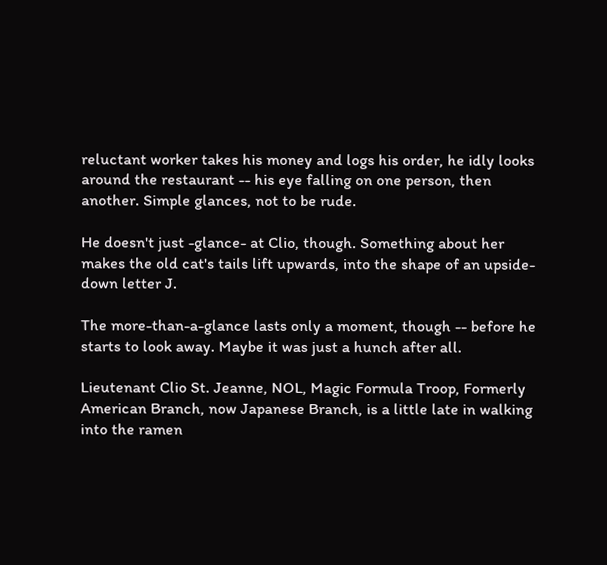reluctant worker takes his money and logs his order, he idly looks around the restaurant -- his eye falling on one person, then another. Simple glances, not to be rude.

He doesn't just -glance- at Clio, though. Something about her makes the old cat's tails lift upwards, into the shape of an upside-down letter J.

The more-than-a-glance lasts only a moment, though -- before he starts to look away. Maybe it was just a hunch after all.

Lieutenant Clio St. Jeanne, NOL, Magic Formula Troop, Formerly American Branch, now Japanese Branch, is a little late in walking into the ramen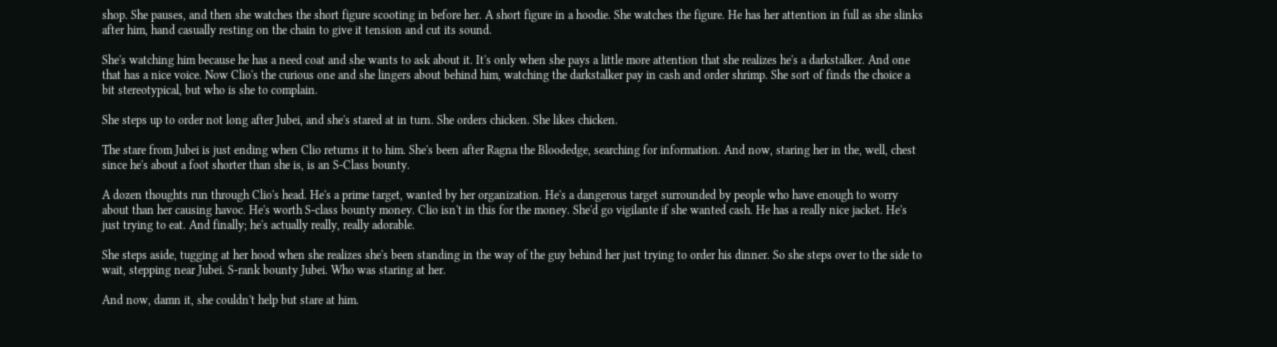shop. She pauses, and then she watches the short figure scooting in before her. A short figure in a hoodie. She watches the figure. He has her attention in full as she slinks after him, hand casually resting on the chain to give it tension and cut its sound.

She's watching him because he has a need coat and she wants to ask about it. It's only when she pays a little more attention that she realizes he's a darkstalker. And one that has a nice voice. Now Clio's the curious one and she lingers about behind him, watching the darkstalker pay in cash and order shrimp. She sort of finds the choice a bit stereotypical, but who is she to complain.

She steps up to order not long after Jubei, and she's stared at in turn. She orders chicken. She likes chicken.

The stare from Jubei is just ending when Clio returns it to him. She's been after Ragna the Bloodedge, searching for information. And now, staring her in the, well, chest since he's about a foot shorter than she is, is an S-Class bounty.

A dozen thoughts run through Clio's head. He's a prime target, wanted by her organization. He's a dangerous target surrounded by people who have enough to worry about than her causing havoc. He's worth S-class bounty money. Clio isn't in this for the money. She'd go vigilante if she wanted cash. He has a really nice jacket. He's just trying to eat. And finally; he's actually really, really adorable.

She steps aside, tugging at her hood when she realizes she's been standing in the way of the guy behind her just trying to order his dinner. So she steps over to the side to wait, stepping near Jubei. S-rank bounty Jubei. Who was staring at her.

And now, damn it, she couldn't help but stare at him.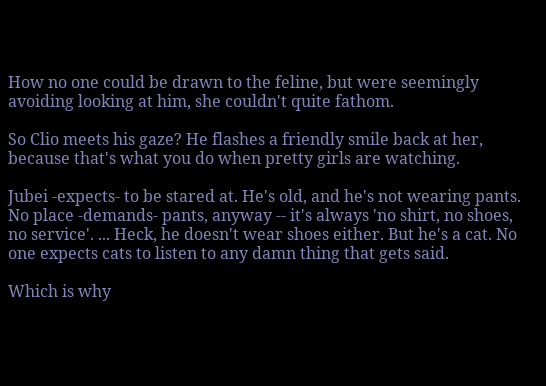How no one could be drawn to the feline, but were seemingly avoiding looking at him, she couldn't quite fathom.

So Clio meets his gaze? He flashes a friendly smile back at her, because that's what you do when pretty girls are watching.

Jubei -expects- to be stared at. He's old, and he's not wearing pants. No place -demands- pants, anyway -- it's always 'no shirt, no shoes, no service'. ... Heck, he doesn't wear shoes either. But he's a cat. No one expects cats to listen to any damn thing that gets said.

Which is why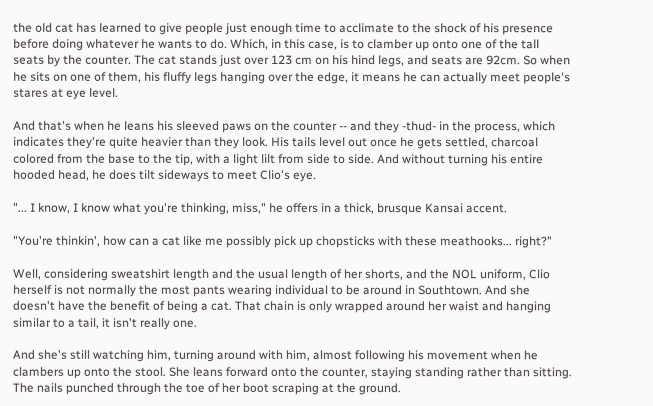the old cat has learned to give people just enough time to acclimate to the shock of his presence before doing whatever he wants to do. Which, in this case, is to clamber up onto one of the tall seats by the counter. The cat stands just over 123 cm on his hind legs, and seats are 92cm. So when he sits on one of them, his fluffy legs hanging over the edge, it means he can actually meet people's stares at eye level.

And that's when he leans his sleeved paws on the counter -- and they -thud- in the process, which indicates they're quite heavier than they look. His tails level out once he gets settled, charcoal colored from the base to the tip, with a light lilt from side to side. And without turning his entire hooded head, he does tilt sideways to meet Clio's eye.

"... I know, I know what you're thinking, miss," he offers in a thick, brusque Kansai accent.

"You're thinkin', how can a cat like me possibly pick up chopsticks with these meathooks... right?"

Well, considering sweatshirt length and the usual length of her shorts, and the NOL uniform, Clio herself is not normally the most pants wearing individual to be around in Southtown. And she doesn't have the benefit of being a cat. That chain is only wrapped around her waist and hanging similar to a tail, it isn't really one.

And she's still watching him, turning around with him, almost following his movement when he clambers up onto the stool. She leans forward onto the counter, staying standing rather than sitting. The nails punched through the toe of her boot scraping at the ground.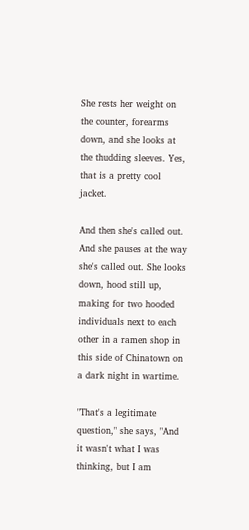She rests her weight on the counter, forearms down, and she looks at the thudding sleeves. Yes, that is a pretty cool jacket.

And then she's called out. And she pauses at the way she's called out. She looks down, hood still up, making for two hooded individuals next to each other in a ramen shop in this side of Chinatown on a dark night in wartime.

"That's a legitimate question," she says, "And it wasn't what I was thinking, but I am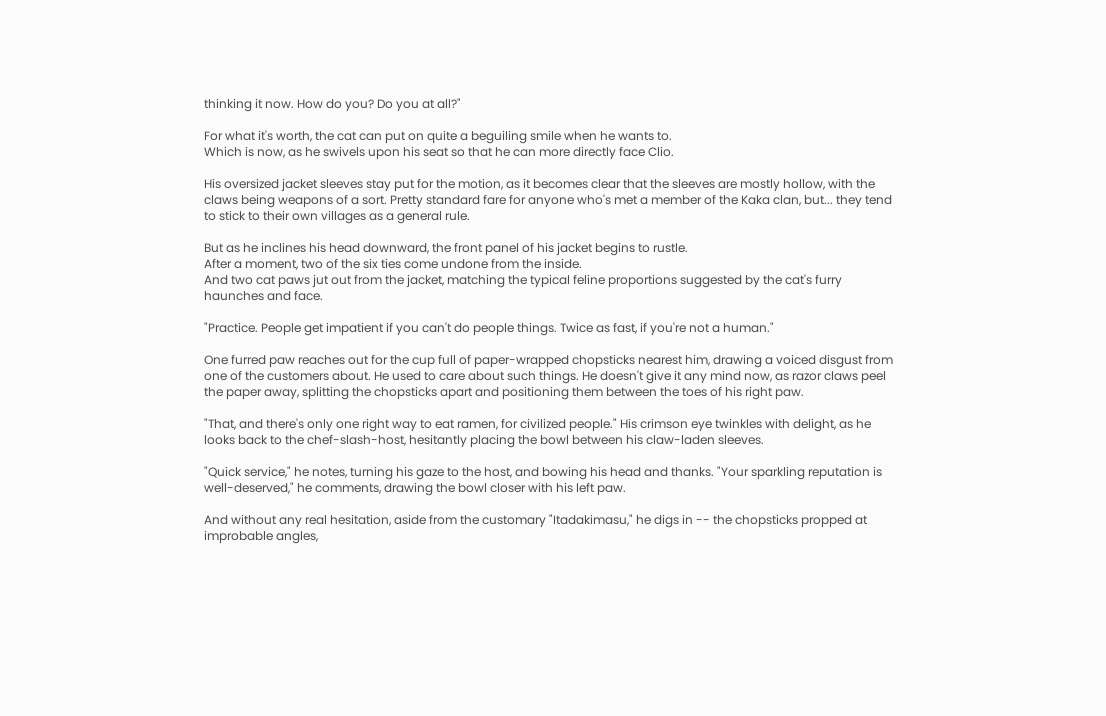thinking it now. How do you? Do you at all?"

For what it's worth, the cat can put on quite a beguiling smile when he wants to.
Which is now, as he swivels upon his seat so that he can more directly face Clio.

His oversized jacket sleeves stay put for the motion, as it becomes clear that the sleeves are mostly hollow, with the claws being weapons of a sort. Pretty standard fare for anyone who's met a member of the Kaka clan, but... they tend to stick to their own villages as a general rule.

But as he inclines his head downward, the front panel of his jacket begins to rustle.
After a moment, two of the six ties come undone from the inside.
And two cat paws jut out from the jacket, matching the typical feline proportions suggested by the cat's furry haunches and face.

"Practice. People get impatient if you can't do people things. Twice as fast, if you're not a human."

One furred paw reaches out for the cup full of paper-wrapped chopsticks nearest him, drawing a voiced disgust from one of the customers about. He used to care about such things. He doesn't give it any mind now, as razor claws peel the paper away, splitting the chopsticks apart and positioning them between the toes of his right paw.

"That, and there's only one right way to eat ramen, for civilized people." His crimson eye twinkles with delight, as he looks back to the chef-slash-host, hesitantly placing the bowl between his claw-laden sleeves.

"Quick service," he notes, turning his gaze to the host, and bowing his head and thanks. "Your sparkling reputation is well-deserved," he comments, drawing the bowl closer with his left paw.

And without any real hesitation, aside from the customary "Itadakimasu," he digs in -- the chopsticks propped at improbable angles,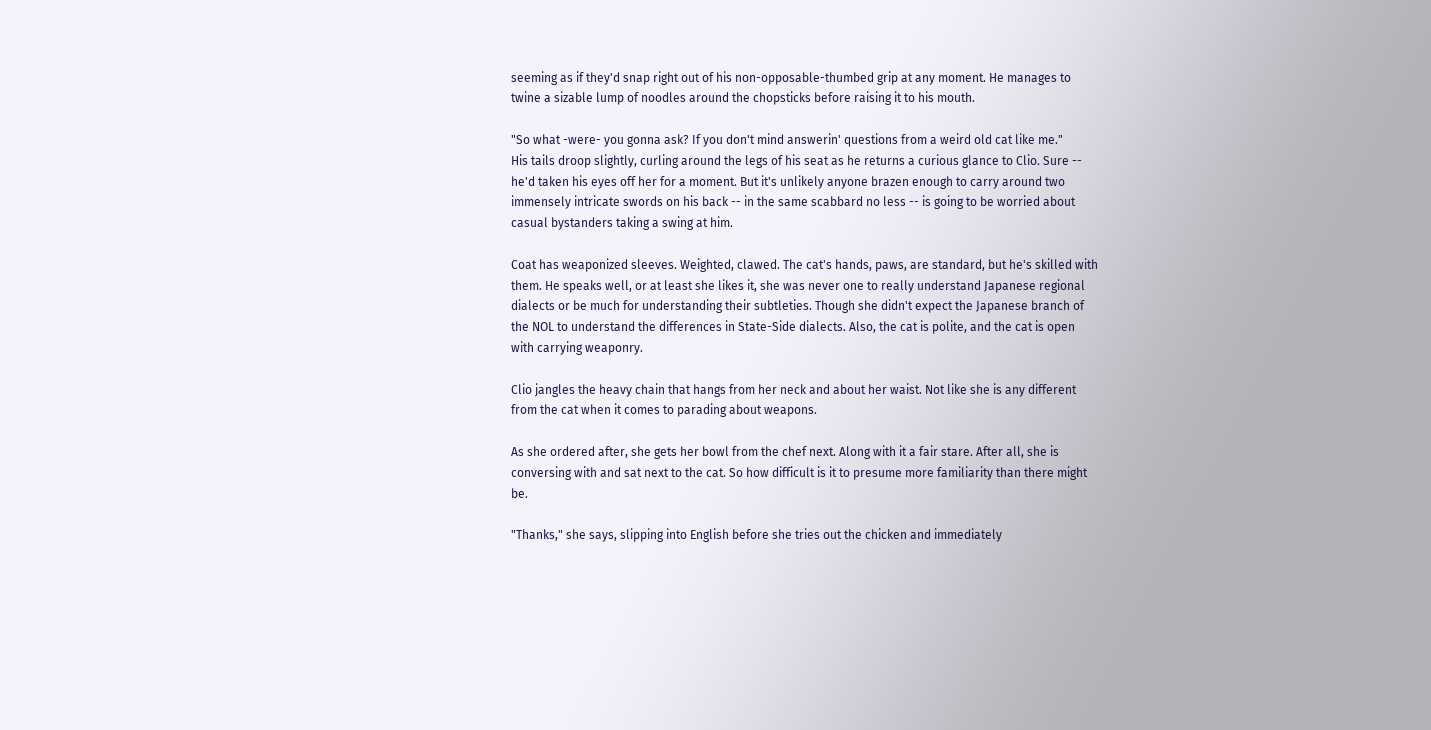seeming as if they'd snap right out of his non-opposable-thumbed grip at any moment. He manages to twine a sizable lump of noodles around the chopsticks before raising it to his mouth.

"So what -were- you gonna ask? If you don't mind answerin' questions from a weird old cat like me."
His tails droop slightly, curling around the legs of his seat as he returns a curious glance to Clio. Sure -- he'd taken his eyes off her for a moment. But it's unlikely anyone brazen enough to carry around two immensely intricate swords on his back -- in the same scabbard no less -- is going to be worried about casual bystanders taking a swing at him.

Coat has weaponized sleeves. Weighted, clawed. The cat's hands, paws, are standard, but he's skilled with them. He speaks well, or at least she likes it, she was never one to really understand Japanese regional dialects or be much for understanding their subtleties. Though she didn't expect the Japanese branch of the NOL to understand the differences in State-Side dialects. Also, the cat is polite, and the cat is open with carrying weaponry.

Clio jangles the heavy chain that hangs from her neck and about her waist. Not like she is any different from the cat when it comes to parading about weapons.

As she ordered after, she gets her bowl from the chef next. Along with it a fair stare. After all, she is conversing with and sat next to the cat. So how difficult is it to presume more familiarity than there might be.

"Thanks," she says, slipping into English before she tries out the chicken and immediately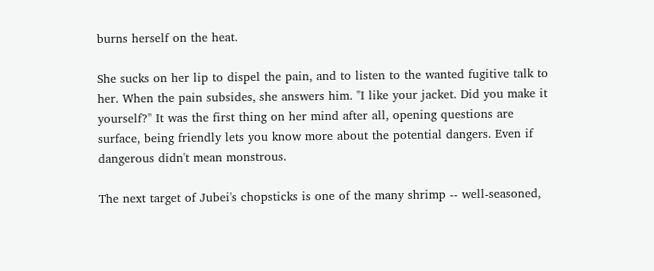burns herself on the heat.

She sucks on her lip to dispel the pain, and to listen to the wanted fugitive talk to her. When the pain subsides, she answers him. "I like your jacket. Did you make it yourself?" It was the first thing on her mind after all, opening questions are surface, being friendly lets you know more about the potential dangers. Even if dangerous didn't mean monstrous.

The next target of Jubei's chopsticks is one of the many shrimp -- well-seasoned,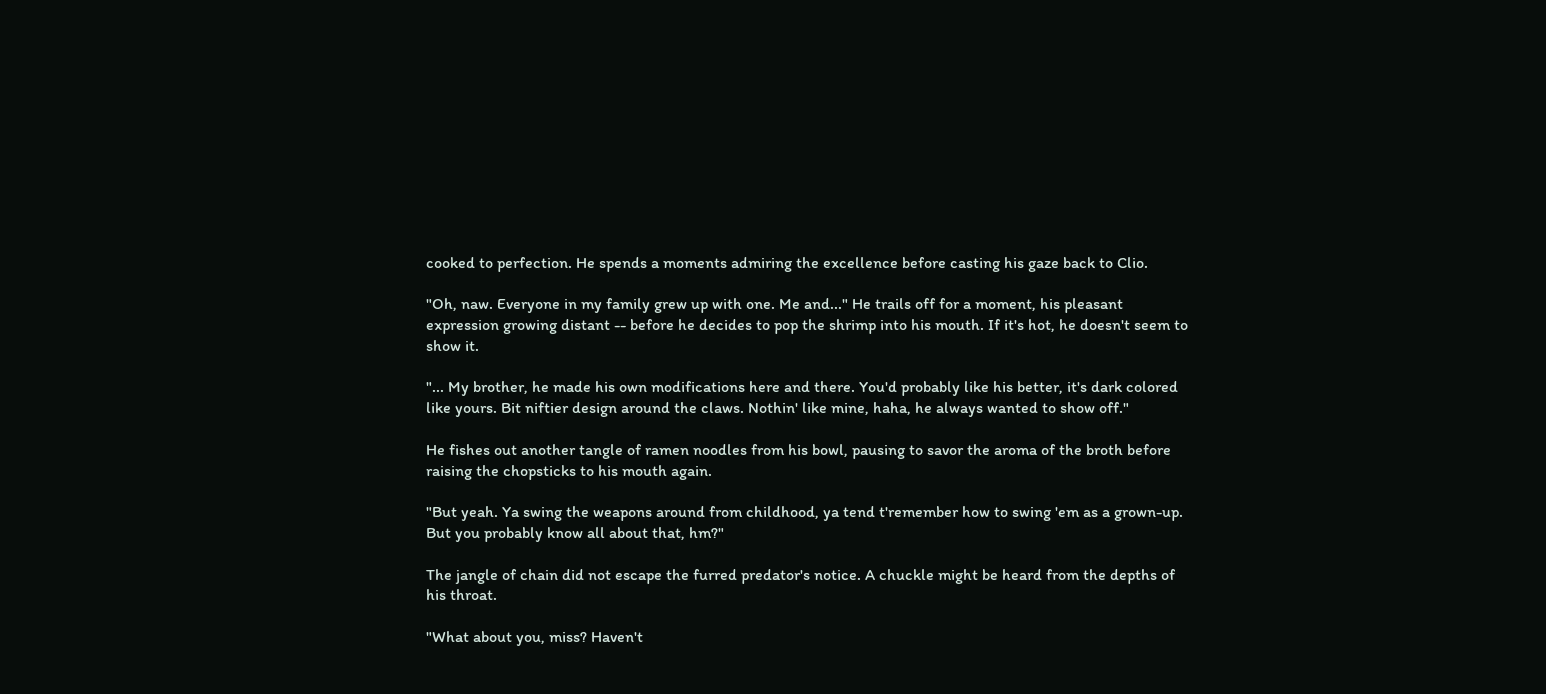cooked to perfection. He spends a moments admiring the excellence before casting his gaze back to Clio.

"Oh, naw. Everyone in my family grew up with one. Me and..." He trails off for a moment, his pleasant expression growing distant -- before he decides to pop the shrimp into his mouth. If it's hot, he doesn't seem to show it.

"... My brother, he made his own modifications here and there. You'd probably like his better, it's dark colored like yours. Bit niftier design around the claws. Nothin' like mine, haha, he always wanted to show off."

He fishes out another tangle of ramen noodles from his bowl, pausing to savor the aroma of the broth before raising the chopsticks to his mouth again.

"But yeah. Ya swing the weapons around from childhood, ya tend t'remember how to swing 'em as a grown-up. But you probably know all about that, hm?"

The jangle of chain did not escape the furred predator's notice. A chuckle might be heard from the depths of his throat.

"What about you, miss? Haven't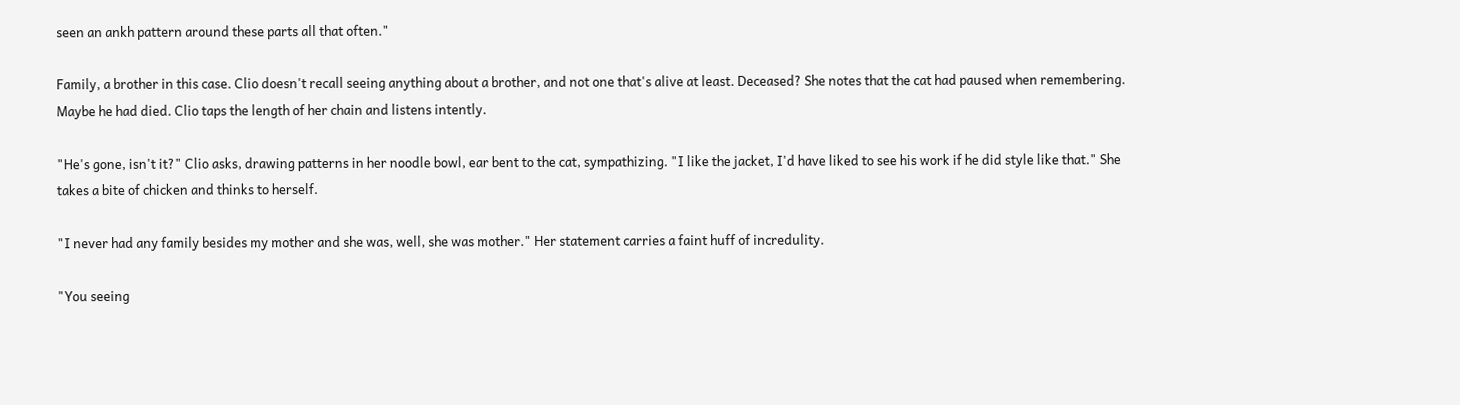seen an ankh pattern around these parts all that often."

Family, a brother in this case. Clio doesn't recall seeing anything about a brother, and not one that's alive at least. Deceased? She notes that the cat had paused when remembering. Maybe he had died. Clio taps the length of her chain and listens intently.

"He's gone, isn't it?" Clio asks, drawing patterns in her noodle bowl, ear bent to the cat, sympathizing. "I like the jacket, I'd have liked to see his work if he did style like that." She takes a bite of chicken and thinks to herself.

"I never had any family besides my mother and she was, well, she was mother." Her statement carries a faint huff of incredulity.

"You seeing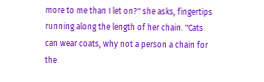more to me than I let on?" she asks, fingertips running along the length of her chain. "Cats can wear coats, why not a person a chain for the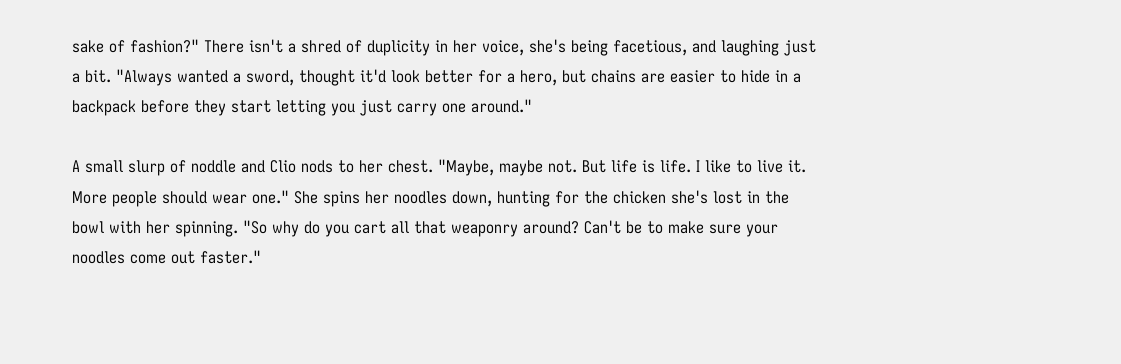sake of fashion?" There isn't a shred of duplicity in her voice, she's being facetious, and laughing just a bit. "Always wanted a sword, thought it'd look better for a hero, but chains are easier to hide in a backpack before they start letting you just carry one around."

A small slurp of noddle and Clio nods to her chest. "Maybe, maybe not. But life is life. I like to live it. More people should wear one." She spins her noodles down, hunting for the chicken she's lost in the bowl with her spinning. "So why do you cart all that weaponry around? Can't be to make sure your noodles come out faster."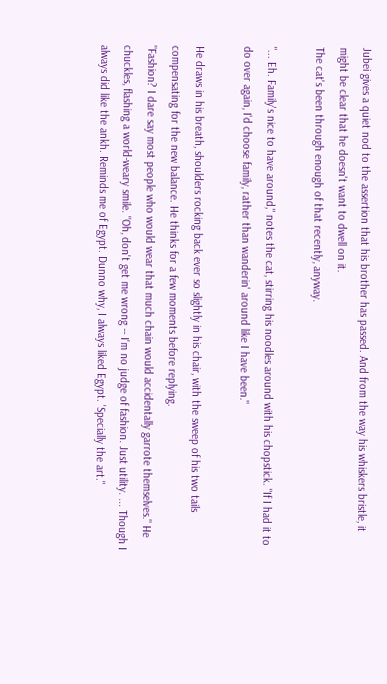Jubei gives a quiet nod to the assertion that his brother has passed. And from the way his whiskers bristle, it might be clear that he doesn't want to dwell on it.
The cat's been through enough of that recently, anyway.

"... Eh. Family's nice to have around," notes the cat, stirring his noodles around with his chopstick. "If I had it to do over again, I'd choose family, rather than wanderin' around like I have been."

He draws in his breath, shoulders rocking back ever so slightly in his chair, with the sweep of his two tails compensating for the new balance. He thinks for a few moments before replying.
"Fashion? I dare say most people who would wear that much chain would accidentally garrote themselves." He chuckles, flashing a world-weary smile. "Oh, don't get me wrong -- I'm no judge of fashion. Just utility. ... Though I always did like the ankh. Reminds me of Egypt. Dunno why, I always liked Egypt. 'Specially the art."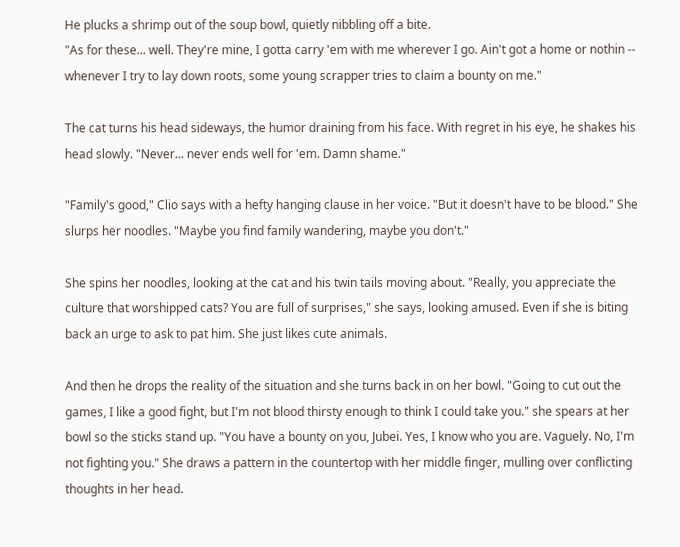He plucks a shrimp out of the soup bowl, quietly nibbling off a bite.
"As for these... well. They're mine, I gotta carry 'em with me wherever I go. Ain't got a home or nothin -- whenever I try to lay down roots, some young scrapper tries to claim a bounty on me."

The cat turns his head sideways, the humor draining from his face. With regret in his eye, he shakes his head slowly. "Never... never ends well for 'em. Damn shame."

"Family's good," Clio says with a hefty hanging clause in her voice. "But it doesn't have to be blood." She slurps her noodles. "Maybe you find family wandering, maybe you don't."

She spins her noodles, looking at the cat and his twin tails moving about. "Really, you appreciate the culture that worshipped cats? You are full of surprises," she says, looking amused. Even if she is biting back an urge to ask to pat him. She just likes cute animals.

And then he drops the reality of the situation and she turns back in on her bowl. "Going to cut out the games, I like a good fight, but I'm not blood thirsty enough to think I could take you." she spears at her bowl so the sticks stand up. "You have a bounty on you, Jubei. Yes, I know who you are. Vaguely. No, I'm not fighting you." She draws a pattern in the countertop with her middle finger, mulling over conflicting thoughts in her head.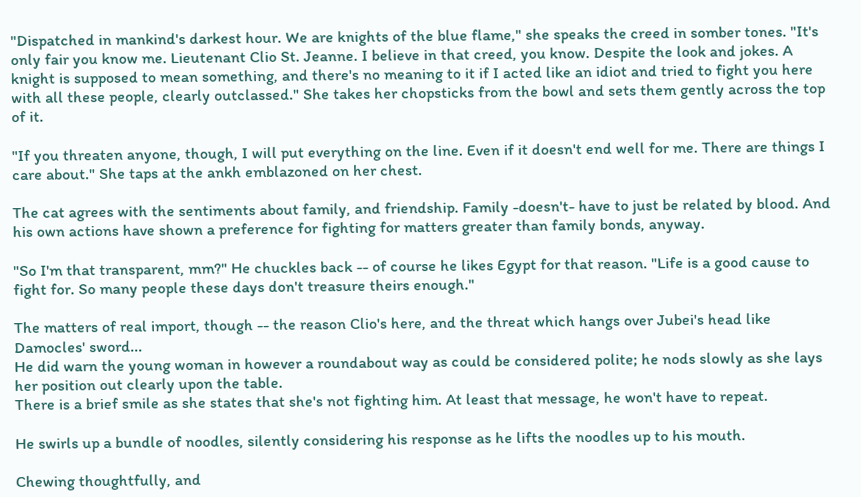"Dispatched in mankind's darkest hour. We are knights of the blue flame," she speaks the creed in somber tones. "It's only fair you know me. Lieutenant Clio St. Jeanne. I believe in that creed, you know. Despite the look and jokes. A knight is supposed to mean something, and there's no meaning to it if I acted like an idiot and tried to fight you here with all these people, clearly outclassed." She takes her chopsticks from the bowl and sets them gently across the top of it.

"If you threaten anyone, though, I will put everything on the line. Even if it doesn't end well for me. There are things I care about." She taps at the ankh emblazoned on her chest.

The cat agrees with the sentiments about family, and friendship. Family -doesn't- have to just be related by blood. And his own actions have shown a preference for fighting for matters greater than family bonds, anyway.

"So I'm that transparent, mm?" He chuckles back -- of course he likes Egypt for that reason. "Life is a good cause to fight for. So many people these days don't treasure theirs enough."

The matters of real import, though -- the reason Clio's here, and the threat which hangs over Jubei's head like Damocles' sword...
He did warn the young woman in however a roundabout way as could be considered polite; he nods slowly as she lays her position out clearly upon the table.
There is a brief smile as she states that she's not fighting him. At least that message, he won't have to repeat.

He swirls up a bundle of noodles, silently considering his response as he lifts the noodles up to his mouth.

Chewing thoughtfully, and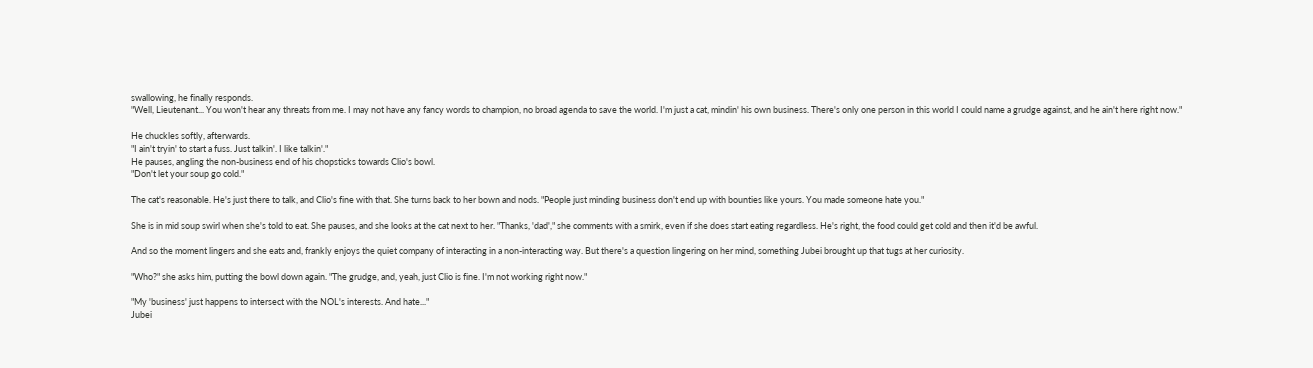swallowing, he finally responds.
"Well, Lieutenant... You won't hear any threats from me. I may not have any fancy words to champion, no broad agenda to save the world. I'm just a cat, mindin' his own business. There's only one person in this world I could name a grudge against, and he ain't here right now."

He chuckles softly, afterwards.
"I ain't tryin' to start a fuss. Just talkin'. I like talkin'."
He pauses, angling the non-business end of his chopsticks towards Clio's bowl.
"Don't let your soup go cold."

The cat's reasonable. He's just there to talk, and Clio's fine with that. She turns back to her bown and nods. "People just minding business don't end up with bounties like yours. You made someone hate you."

She is in mid soup swirl when she's told to eat. She pauses, and she looks at the cat next to her. "Thanks, 'dad'," she comments with a smirk, even if she does start eating regardless. He's right, the food could get cold and then it'd be awful.

And so the moment lingers and she eats and, frankly enjoys the quiet company of interacting in a non-interacting way. But there's a question lingering on her mind, something Jubei brought up that tugs at her curiosity.

"Who?" she asks him, putting the bowl down again. "The grudge, and, yeah, just Clio is fine. I'm not working right now."

"My 'business' just happens to intersect with the NOL's interests. And hate..."
Jubei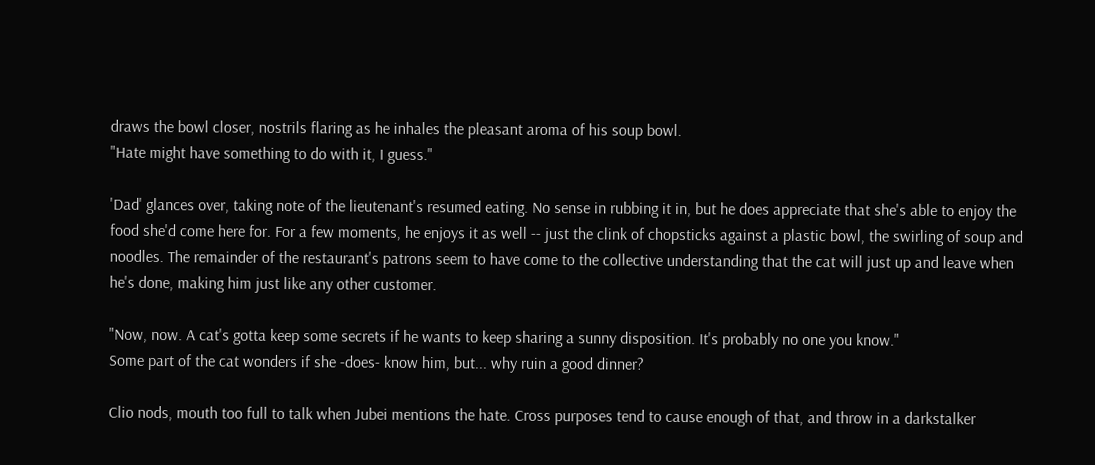draws the bowl closer, nostrils flaring as he inhales the pleasant aroma of his soup bowl.
"Hate might have something to do with it, I guess."

'Dad' glances over, taking note of the lieutenant's resumed eating. No sense in rubbing it in, but he does appreciate that she's able to enjoy the food she'd come here for. For a few moments, he enjoys it as well -- just the clink of chopsticks against a plastic bowl, the swirling of soup and noodles. The remainder of the restaurant's patrons seem to have come to the collective understanding that the cat will just up and leave when he's done, making him just like any other customer.

"Now, now. A cat's gotta keep some secrets if he wants to keep sharing a sunny disposition. It's probably no one you know."
Some part of the cat wonders if she -does- know him, but... why ruin a good dinner?

Clio nods, mouth too full to talk when Jubei mentions the hate. Cross purposes tend to cause enough of that, and throw in a darkstalker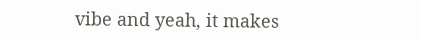vibe and yeah, it makes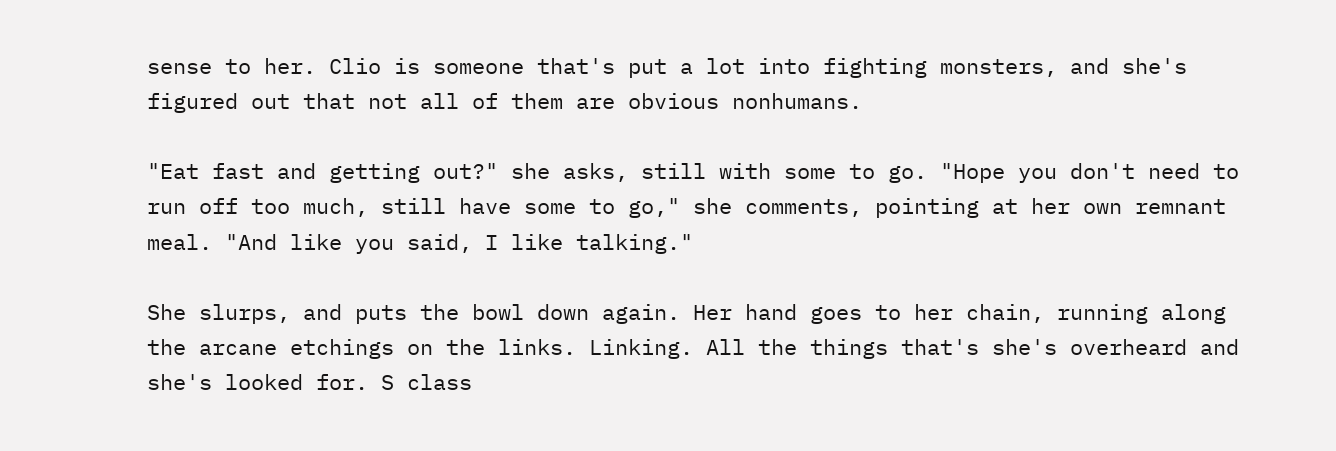sense to her. Clio is someone that's put a lot into fighting monsters, and she's figured out that not all of them are obvious nonhumans.

"Eat fast and getting out?" she asks, still with some to go. "Hope you don't need to run off too much, still have some to go," she comments, pointing at her own remnant meal. "And like you said, I like talking."

She slurps, and puts the bowl down again. Her hand goes to her chain, running along the arcane etchings on the links. Linking. All the things that's she's overheard and she's looked for. S class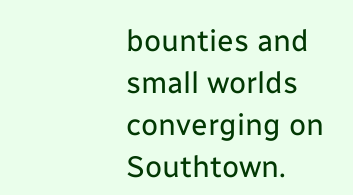bounties and small worlds converging on Southtown.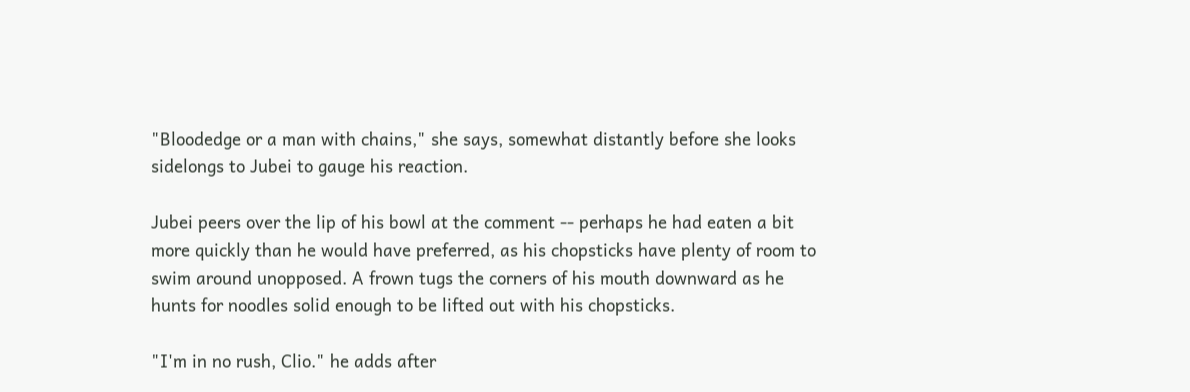"Bloodedge or a man with chains," she says, somewhat distantly before she looks sidelongs to Jubei to gauge his reaction.

Jubei peers over the lip of his bowl at the comment -- perhaps he had eaten a bit more quickly than he would have preferred, as his chopsticks have plenty of room to swim around unopposed. A frown tugs the corners of his mouth downward as he hunts for noodles solid enough to be lifted out with his chopsticks.

"I'm in no rush, Clio." he adds after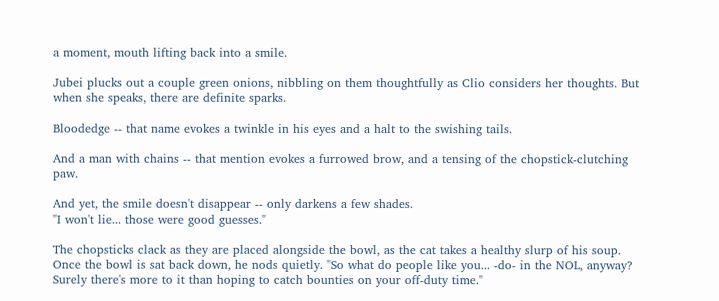a moment, mouth lifting back into a smile.

Jubei plucks out a couple green onions, nibbling on them thoughtfully as Clio considers her thoughts. But when she speaks, there are definite sparks.

Bloodedge -- that name evokes a twinkle in his eyes and a halt to the swishing tails.

And a man with chains -- that mention evokes a furrowed brow, and a tensing of the chopstick-clutching paw.

And yet, the smile doesn't disappear -- only darkens a few shades.
"I won't lie... those were good guesses."

The chopsticks clack as they are placed alongside the bowl, as the cat takes a healthy slurp of his soup. Once the bowl is sat back down, he nods quietly. "So what do people like you... -do- in the NOL, anyway? Surely there's more to it than hoping to catch bounties on your off-duty time."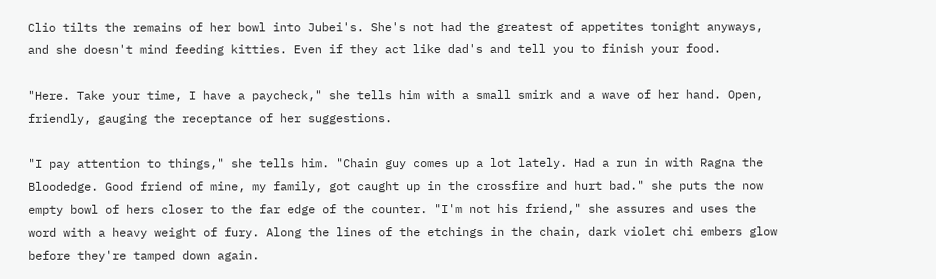Clio tilts the remains of her bowl into Jubei's. She's not had the greatest of appetites tonight anyways, and she doesn't mind feeding kitties. Even if they act like dad's and tell you to finish your food.

"Here. Take your time, I have a paycheck," she tells him with a small smirk and a wave of her hand. Open, friendly, gauging the receptance of her suggestions.

"I pay attention to things," she tells him. "Chain guy comes up a lot lately. Had a run in with Ragna the Bloodedge. Good friend of mine, my family, got caught up in the crossfire and hurt bad." she puts the now empty bowl of hers closer to the far edge of the counter. "I'm not his friend," she assures and uses the word with a heavy weight of fury. Along the lines of the etchings in the chain, dark violet chi embers glow before they're tamped down again.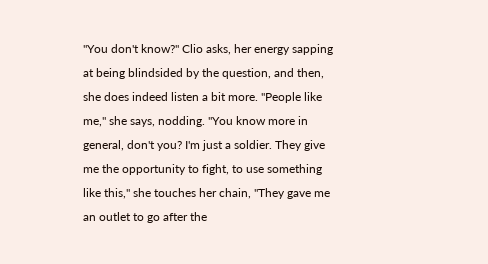"You don't know?" Clio asks, her energy sapping at being blindsided by the question, and then, she does indeed listen a bit more. "People like me," she says, nodding. "You know more in general, don't you? I'm just a soldier. They give me the opportunity to fight, to use something like this," she touches her chain, "They gave me an outlet to go after the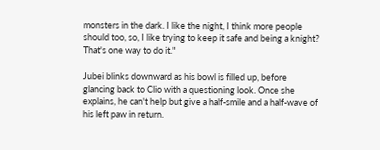monsters in the dark. I like the night, I think more people should too, so, I like trying to keep it safe and being a knight? That's one way to do it."

Jubei blinks downward as his bowl is filled up, before glancing back to Clio with a questioning look. Once she explains, he can't help but give a half-smile and a half-wave of his left paw in return.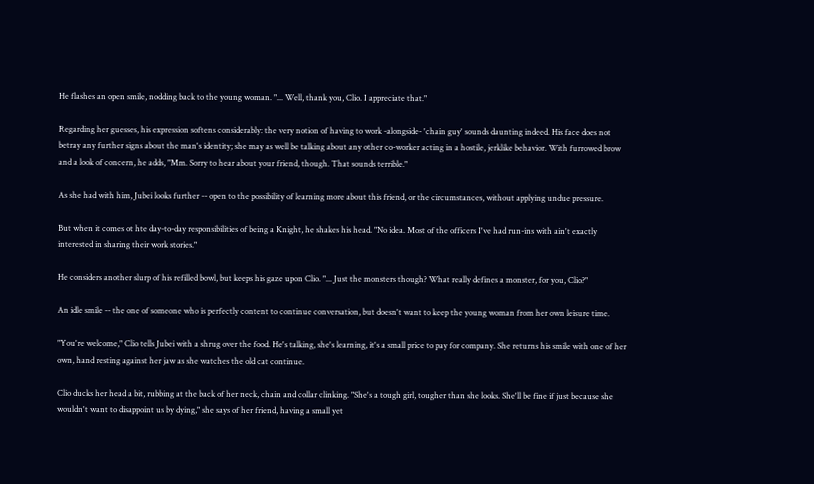He flashes an open smile, nodding back to the young woman. "... Well, thank you, Clio. I appreciate that."

Regarding her guesses, his expression softens considerably: the very notion of having to work -alongside- 'chain guy' sounds daunting indeed. His face does not betray any further signs about the man's identity; she may as well be talking about any other co-worker acting in a hostile, jerklike behavior. With furrowed brow and a look of concern, he adds, "Mm. Sorry to hear about your friend, though. That sounds terrible."

As she had with him, Jubei looks further -- open to the possibility of learning more about this friend, or the circumstances, without applying undue pressure.

But when it comes ot hte day-to-day responsibilities of being a Knight, he shakes his head. "No idea. Most of the officers I've had run-ins with ain't exactly interested in sharing their work stories."

He considers another slurp of his refilled bowl, but keeps his gaze upon Clio. "... Just the monsters though? What really defines a monster, for you, Clio?"

An idle smile -- the one of someone who is perfectly content to continue conversation, but doesn't want to keep the young woman from her own leisure time.

"You're welcome," Clio tells Jubei with a shrug over the food. He's talking, she's learning, it's a small price to pay for company. She returns his smile with one of her own, hand resting against her jaw as she watches the old cat continue.

Clio ducks her head a bit, rubbing at the back of her neck, chain and collar clinking. "She's a tough girl, tougher than she looks. She'll be fine if just because she wouldn't want to disappoint us by dying," she says of her friend, having a small yet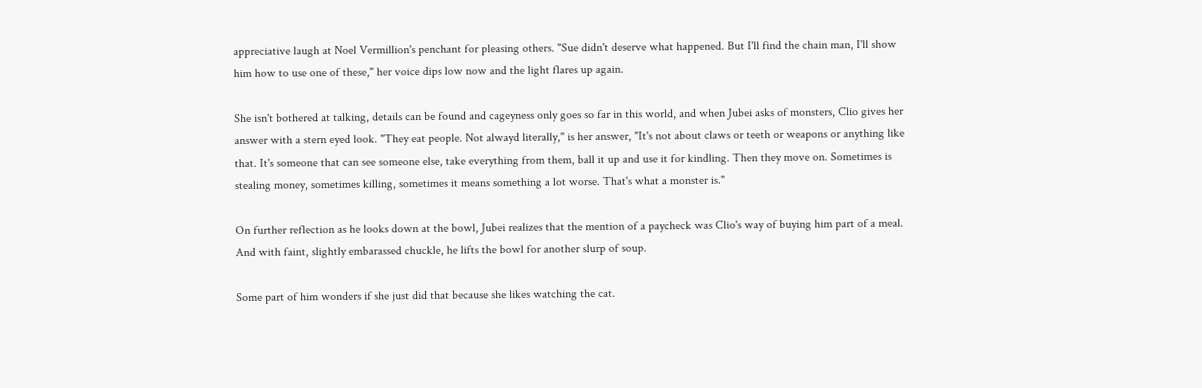appreciative laugh at Noel Vermillion's penchant for pleasing others. "Sue didn't deserve what happened. But I'll find the chain man, I'll show him how to use one of these," her voice dips low now and the light flares up again.

She isn't bothered at talking, details can be found and cageyness only goes so far in this world, and when Jubei asks of monsters, Clio gives her answer with a stern eyed look. "They eat people. Not alwayd literally," is her answer, "It's not about claws or teeth or weapons or anything like that. It's someone that can see someone else, take everything from them, ball it up and use it for kindling. Then they move on. Sometimes is stealing money, sometimes killing, sometimes it means something a lot worse. That's what a monster is."

On further reflection as he looks down at the bowl, Jubei realizes that the mention of a paycheck was Clio's way of buying him part of a meal. And with faint, slightly embarassed chuckle, he lifts the bowl for another slurp of soup.

Some part of him wonders if she just did that because she likes watching the cat.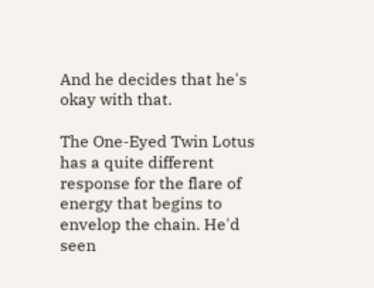And he decides that he's okay with that.

The One-Eyed Twin Lotus has a quite different response for the flare of energy that begins to envelop the chain. He'd seen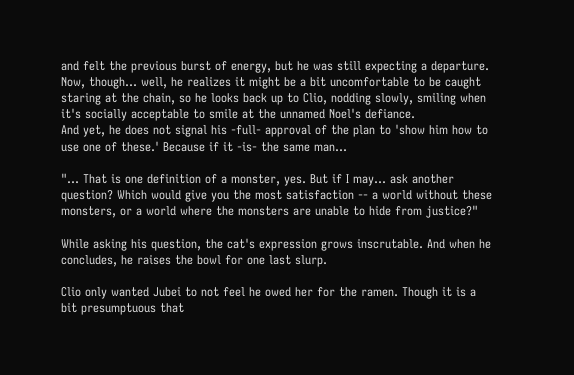and felt the previous burst of energy, but he was still expecting a departure. Now, though... well, he realizes it might be a bit uncomfortable to be caught staring at the chain, so he looks back up to Clio, nodding slowly, smiling when it's socially acceptable to smile at the unnamed Noel's defiance.
And yet, he does not signal his -full- approval of the plan to 'show him how to use one of these.' Because if it -is- the same man...

"... That is one definition of a monster, yes. But if I may... ask another question? Which would give you the most satisfaction -- a world without these monsters, or a world where the monsters are unable to hide from justice?"

While asking his question, the cat's expression grows inscrutable. And when he concludes, he raises the bowl for one last slurp.

Clio only wanted Jubei to not feel he owed her for the ramen. Though it is a bit presumptuous that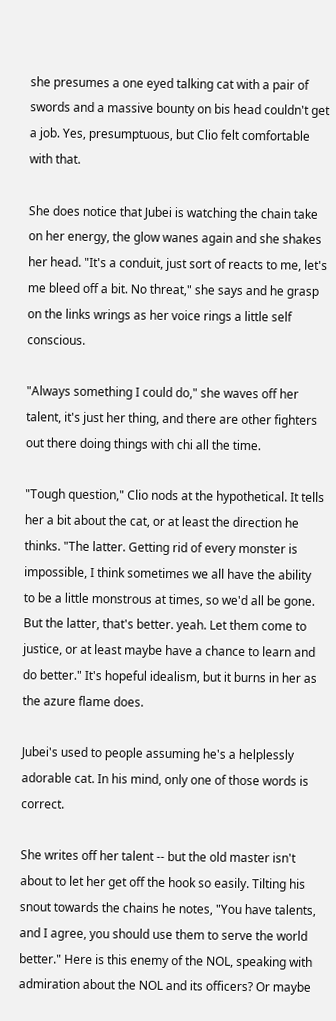she presumes a one eyed talking cat with a pair of swords and a massive bounty on bis head couldn't get a job. Yes, presumptuous, but Clio felt comfortable with that.

She does notice that Jubei is watching the chain take on her energy, the glow wanes again and she shakes her head. "It's a conduit, just sort of reacts to me, let's me bleed off a bit. No threat," she says and he grasp on the links wrings as her voice rings a little self conscious.

"Always something I could do," she waves off her talent, it's just her thing, and there are other fighters out there doing things with chi all the time.

"Tough question," Clio nods at the hypothetical. It tells her a bit about the cat, or at least the direction he thinks. "The latter. Getting rid of every monster is impossible, I think sometimes we all have the ability to be a little monstrous at times, so we'd all be gone. But the latter, that's better. yeah. Let them come to justice, or at least maybe have a chance to learn and do better." It's hopeful idealism, but it burns in her as the azure flame does.

Jubei's used to people assuming he's a helplessly adorable cat. In his mind, only one of those words is correct.

She writes off her talent -- but the old master isn't about to let her get off the hook so easily. Tilting his snout towards the chains he notes, "You have talents, and I agree, you should use them to serve the world better." Here is this enemy of the NOL, speaking with admiration about the NOL and its officers? Or maybe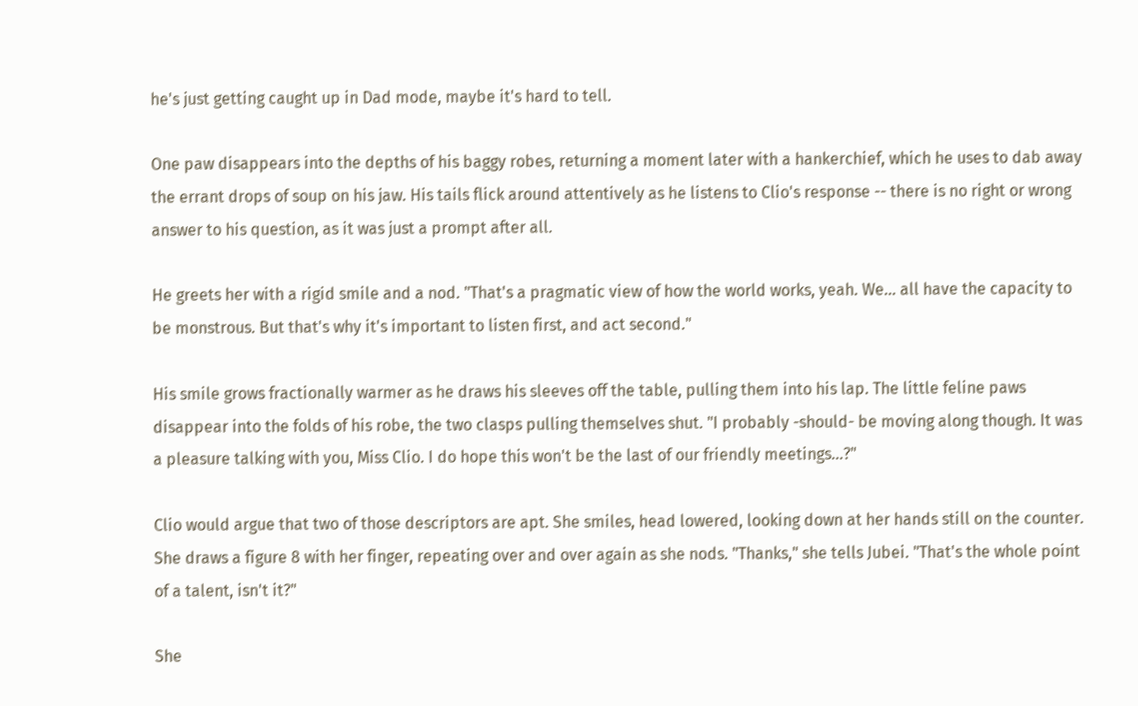he's just getting caught up in Dad mode, maybe it's hard to tell.

One paw disappears into the depths of his baggy robes, returning a moment later with a hankerchief, which he uses to dab away the errant drops of soup on his jaw. His tails flick around attentively as he listens to Clio's response -- there is no right or wrong answer to his question, as it was just a prompt after all.

He greets her with a rigid smile and a nod. "That's a pragmatic view of how the world works, yeah. We... all have the capacity to be monstrous. But that's why it's important to listen first, and act second."

His smile grows fractionally warmer as he draws his sleeves off the table, pulling them into his lap. The little feline paws disappear into the folds of his robe, the two clasps pulling themselves shut. "I probably -should- be moving along though. It was a pleasure talking with you, Miss Clio. I do hope this won't be the last of our friendly meetings...?"

Clio would argue that two of those descriptors are apt. She smiles, head lowered, looking down at her hands still on the counter. She draws a figure 8 with her finger, repeating over and over again as she nods. "Thanks," she tells Jubei. "That's the whole point of a talent, isn't it?"

She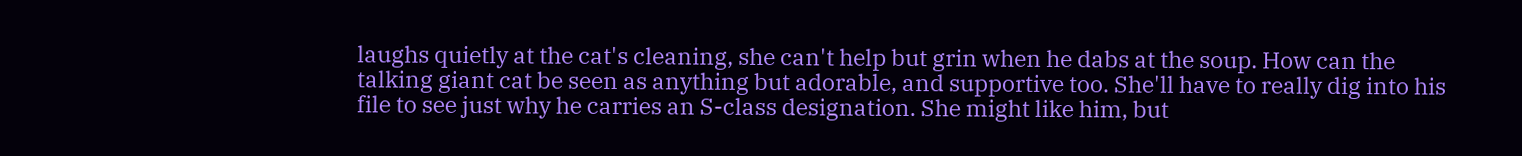laughs quietly at the cat's cleaning, she can't help but grin when he dabs at the soup. How can the talking giant cat be seen as anything but adorable, and supportive too. She'll have to really dig into his file to see just why he carries an S-class designation. She might like him, but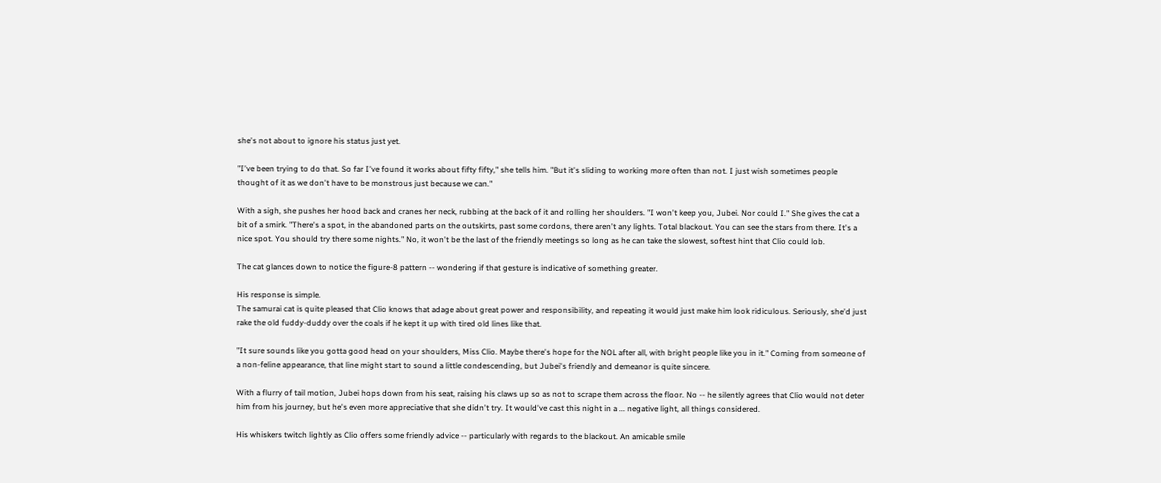she's not about to ignore his status just yet.

"I've been trying to do that. So far I've found it works about fifty fifty," she tells him. "But it's sliding to working more often than not. I just wish sometimes people thought of it as we don't have to be monstrous just because we can."

With a sigh, she pushes her hood back and cranes her neck, rubbing at the back of it and rolling her shoulders. "I won't keep you, Jubei. Nor could I." She gives the cat a bit of a smirk. "There's a spot, in the abandoned parts on the outskirts, past some cordons, there aren't any lights. Total blackout. You can see the stars from there. It's a nice spot. You should try there some nights." No, it won't be the last of the friendly meetings so long as he can take the slowest, softest hint that Clio could lob.

The cat glances down to notice the figure-8 pattern -- wondering if that gesture is indicative of something greater.

His response is simple.
The samurai cat is quite pleased that Clio knows that adage about great power and responsibility, and repeating it would just make him look ridiculous. Seriously, she'd just rake the old fuddy-duddy over the coals if he kept it up with tired old lines like that.

"It sure sounds like you gotta good head on your shoulders, Miss Clio. Maybe there's hope for the NOL after all, with bright people like you in it." Coming from someone of a non-feline appearance, that line might start to sound a little condescending, but Jubei's friendly and demeanor is quite sincere.

With a flurry of tail motion, Jubei hops down from his seat, raising his claws up so as not to scrape them across the floor. No -- he silently agrees that Clio would not deter him from his journey, but he's even more appreciative that she didn't try. It would've cast this night in a ... negative light, all things considered.

His whiskers twitch lightly as Clio offers some friendly advice -- particularly with regards to the blackout. An amicable smile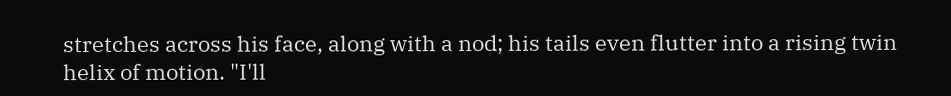stretches across his face, along with a nod; his tails even flutter into a rising twin helix of motion. "I'll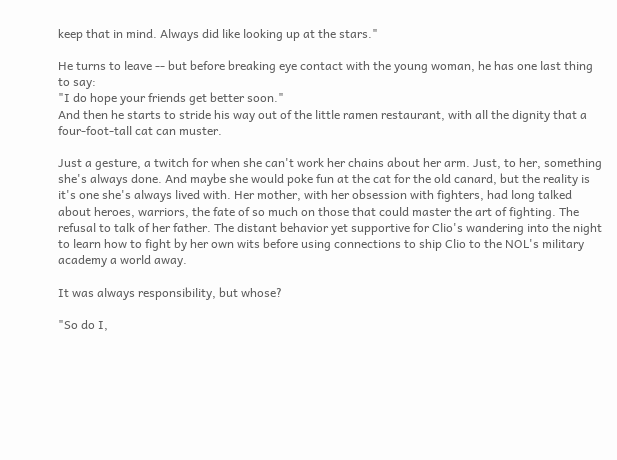keep that in mind. Always did like looking up at the stars."

He turns to leave -- but before breaking eye contact with the young woman, he has one last thing to say:
"I do hope your friends get better soon."
And then he starts to stride his way out of the little ramen restaurant, with all the dignity that a four-foot-tall cat can muster.

Just a gesture, a twitch for when she can't work her chains about her arm. Just, to her, something she's always done. And maybe she would poke fun at the cat for the old canard, but the reality is it's one she's always lived with. Her mother, with her obsession with fighters, had long talked about heroes, warriors, the fate of so much on those that could master the art of fighting. The refusal to talk of her father. The distant behavior yet supportive for Clio's wandering into the night to learn how to fight by her own wits before using connections to ship Clio to the NOL's military academy a world away.

It was always responsibility, but whose?

"So do I,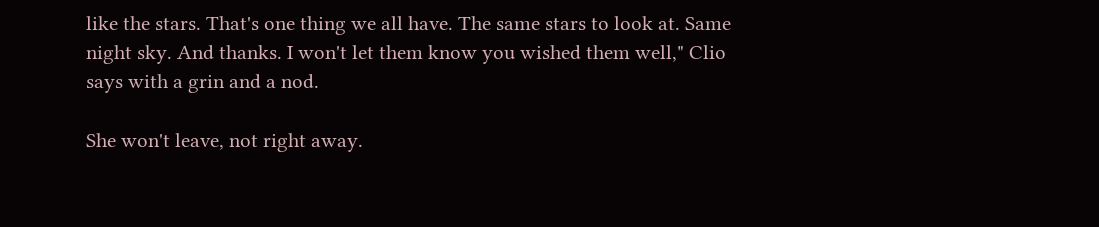like the stars. That's one thing we all have. The same stars to look at. Same night sky. And thanks. I won't let them know you wished them well," Clio says with a grin and a nod.

She won't leave, not right away.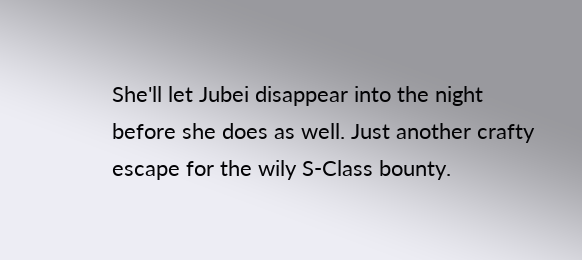She'll let Jubei disappear into the night before she does as well. Just another crafty escape for the wily S-Class bounty.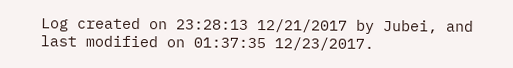Log created on 23:28:13 12/21/2017 by Jubei, and last modified on 01:37:35 12/23/2017.